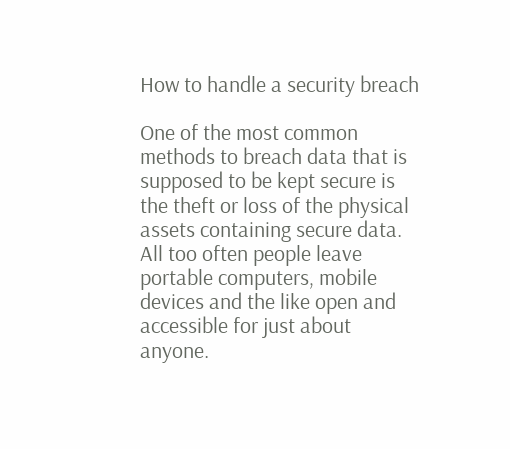How to handle a security breach

One of the most common methods to breach data that is supposed to be kept secure is the theft or loss of the physical assets containing secure data. All too often people leave portable computers, mobile devices and the like open and accessible for just about anyone.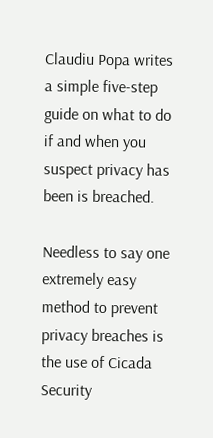Claudiu Popa writes a simple five-step guide on what to do if and when you suspect privacy has been is breached.

Needless to say one extremely easy method to prevent privacy breaches is the use of Cicada Security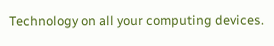Technology on all your computing devices.